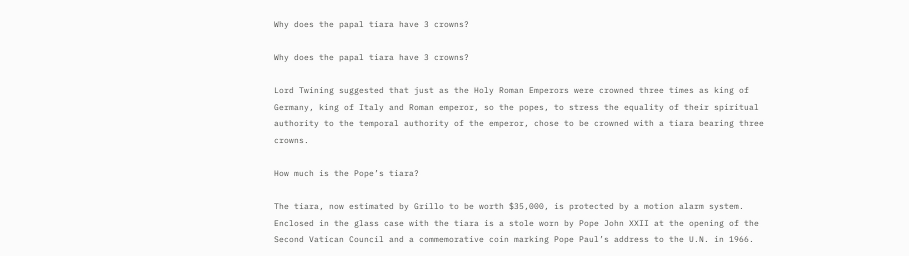Why does the papal tiara have 3 crowns?

Why does the papal tiara have 3 crowns?

Lord Twining suggested that just as the Holy Roman Emperors were crowned three times as king of Germany, king of Italy and Roman emperor, so the popes, to stress the equality of their spiritual authority to the temporal authority of the emperor, chose to be crowned with a tiara bearing three crowns.

How much is the Pope’s tiara?

The tiara, now estimated by Grillo to be worth $35,000, is protected by a motion alarm system. Enclosed in the glass case with the tiara is a stole worn by Pope John XXII at the opening of the Second Vatican Council and a commemorative coin marking Pope Paul’s address to the U.N. in 1966.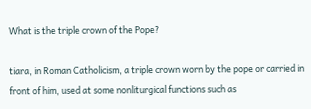What is the triple crown of the Pope?

tiara, in Roman Catholicism, a triple crown worn by the pope or carried in front of him, used at some nonliturgical functions such as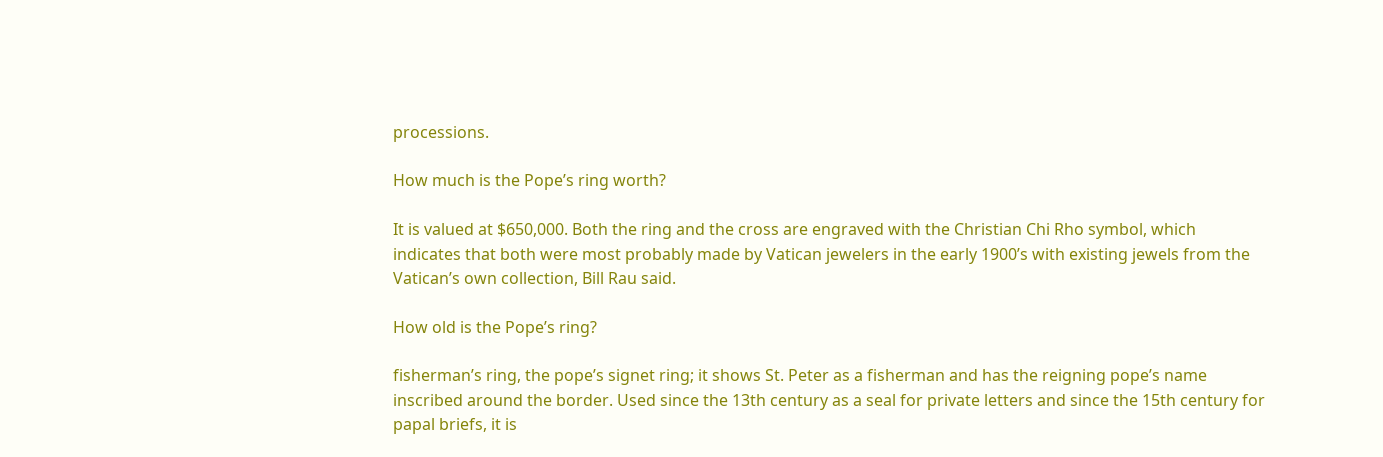processions.

How much is the Pope’s ring worth?

It is valued at $650,000. Both the ring and the cross are engraved with the Christian Chi Rho symbol, which indicates that both were most probably made by Vatican jewelers in the early 1900’s with existing jewels from the Vatican’s own collection, Bill Rau said.

How old is the Pope’s ring?

fisherman’s ring, the pope’s signet ring; it shows St. Peter as a fisherman and has the reigning pope’s name inscribed around the border. Used since the 13th century as a seal for private letters and since the 15th century for papal briefs, it is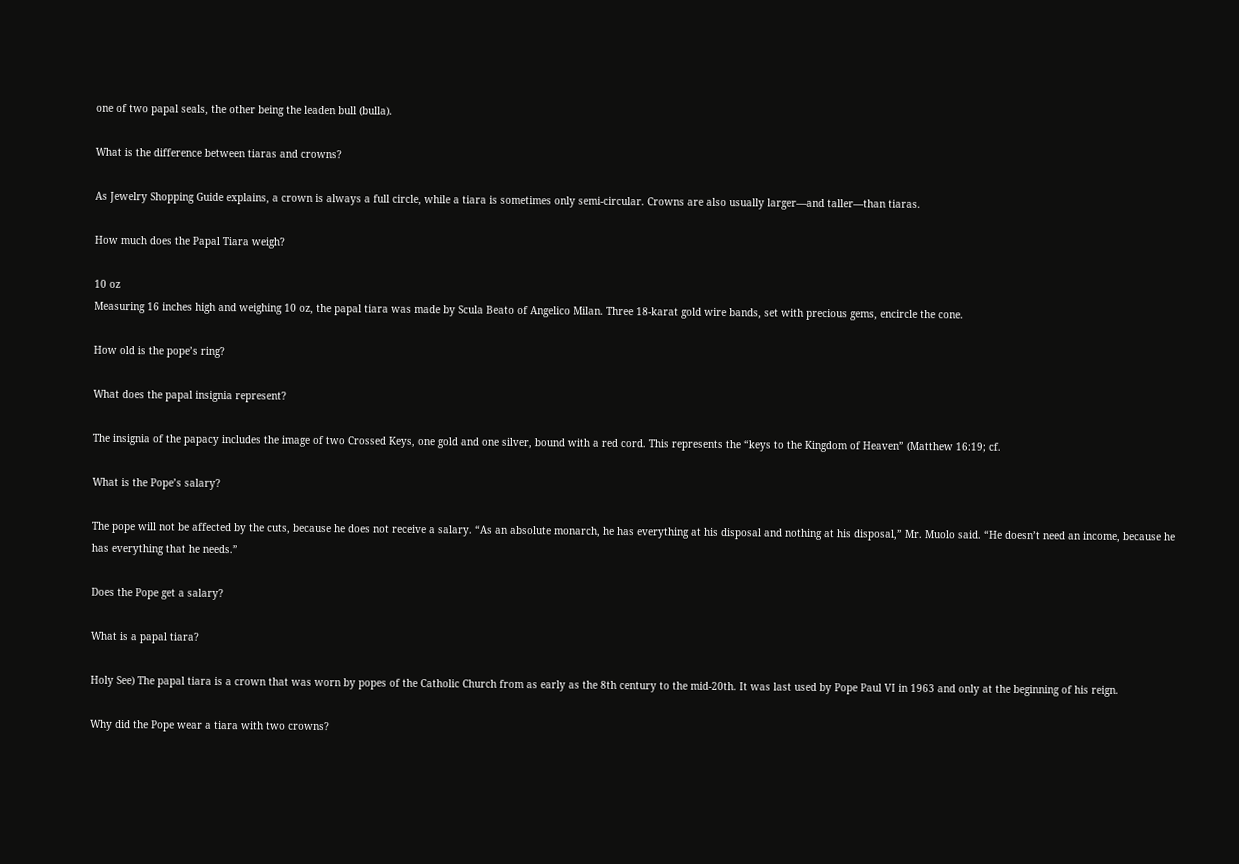one of two papal seals, the other being the leaden bull (bulla).

What is the difference between tiaras and crowns?

As Jewelry Shopping Guide explains, a crown is always a full circle, while a tiara is sometimes only semi-circular. Crowns are also usually larger—and taller—than tiaras.

How much does the Papal Tiara weigh?

10 oz
Measuring 16 inches high and weighing 10 oz, the papal tiara was made by Scula Beato of Angelico Milan. Three 18-karat gold wire bands, set with precious gems, encircle the cone.

How old is the pope’s ring?

What does the papal insignia represent?

The insignia of the papacy includes the image of two Crossed Keys, one gold and one silver, bound with a red cord. This represents the “keys to the Kingdom of Heaven” (Matthew 16:19; cf.

What is the Pope’s salary?

The pope will not be affected by the cuts, because he does not receive a salary. “As an absolute monarch, he has everything at his disposal and nothing at his disposal,” Mr. Muolo said. “He doesn’t need an income, because he has everything that he needs.”

Does the Pope get a salary?

What is a papal tiara?

Holy See) The papal tiara is a crown that was worn by popes of the Catholic Church from as early as the 8th century to the mid-20th. It was last used by Pope Paul VI in 1963 and only at the beginning of his reign.

Why did the Pope wear a tiara with two crowns?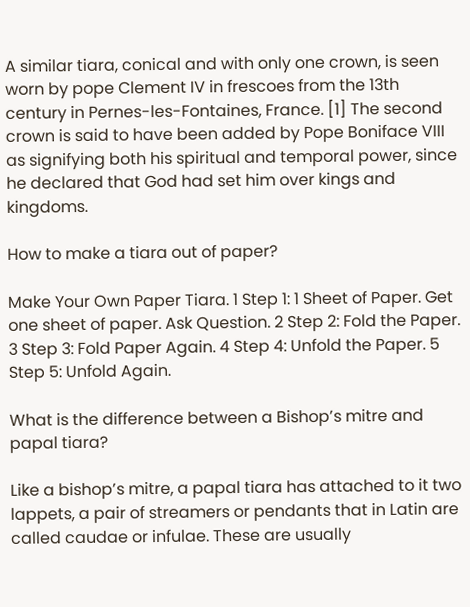A similar tiara, conical and with only one crown, is seen worn by pope Clement IV in frescoes from the 13th century in Pernes-les-Fontaines, France. [1] The second crown is said to have been added by Pope Boniface VIII as signifying both his spiritual and temporal power, since he declared that God had set him over kings and kingdoms.

How to make a tiara out of paper?

Make Your Own Paper Tiara. 1 Step 1: 1 Sheet of Paper. Get one sheet of paper. Ask Question. 2 Step 2: Fold the Paper. 3 Step 3: Fold Paper Again. 4 Step 4: Unfold the Paper. 5 Step 5: Unfold Again.

What is the difference between a Bishop’s mitre and papal tiara?

Like a bishop’s mitre, a papal tiara has attached to it two lappets, a pair of streamers or pendants that in Latin are called caudae or infulae. These are usually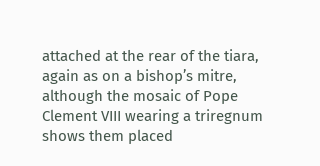attached at the rear of the tiara, again as on a bishop’s mitre, although the mosaic of Pope Clement VIII wearing a triregnum shows them placed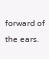forward of the ears.